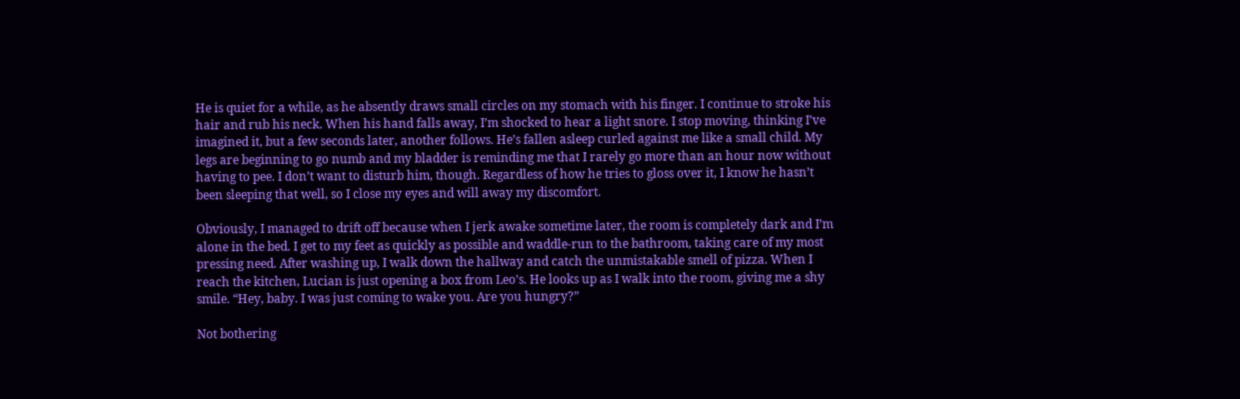He is quiet for a while, as he absently draws small circles on my stomach with his finger. I continue to stroke his hair and rub his neck. When his hand falls away, I’m shocked to hear a light snore. I stop moving, thinking I’ve imagined it, but a few seconds later, another follows. He’s fallen asleep curled against me like a small child. My legs are beginning to go numb and my bladder is reminding me that I rarely go more than an hour now without having to pee. I don’t want to disturb him, though. Regardless of how he tries to gloss over it, I know he hasn’t been sleeping that well, so I close my eyes and will away my discomfort.

Obviously, I managed to drift off because when I jerk awake sometime later, the room is completely dark and I’m alone in the bed. I get to my feet as quickly as possible and waddle-run to the bathroom, taking care of my most pressing need. After washing up, I walk down the hallway and catch the unmistakable smell of pizza. When I reach the kitchen, Lucian is just opening a box from Leo’s. He looks up as I walk into the room, giving me a shy smile. “Hey, baby. I was just coming to wake you. Are you hungry?”

Not bothering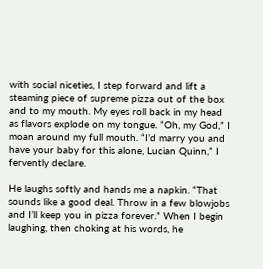with social niceties, I step forward and lift a steaming piece of supreme pizza out of the box and to my mouth. My eyes roll back in my head as flavors explode on my tongue. “Oh, my God,” I moan around my full mouth. “I’d marry you and have your baby for this alone, Lucian Quinn,” I fervently declare.

He laughs softly and hands me a napkin. “That sounds like a good deal. Throw in a few blowjobs and I’ll keep you in pizza forever.” When I begin laughing, then choking at his words, he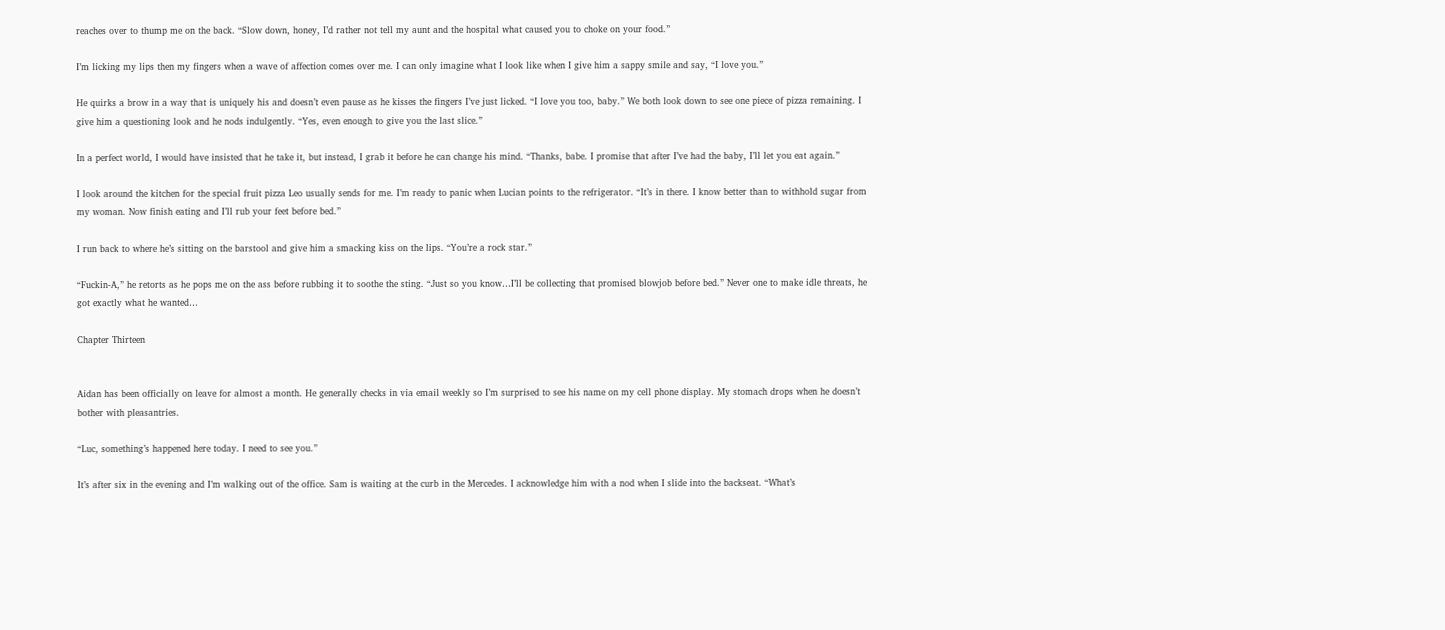reaches over to thump me on the back. “Slow down, honey, I’d rather not tell my aunt and the hospital what caused you to choke on your food.”

I’m licking my lips then my fingers when a wave of affection comes over me. I can only imagine what I look like when I give him a sappy smile and say, “I love you.”

He quirks a brow in a way that is uniquely his and doesn’t even pause as he kisses the fingers I’ve just licked. “I love you too, baby.” We both look down to see one piece of pizza remaining. I give him a questioning look and he nods indulgently. “Yes, even enough to give you the last slice.”

In a perfect world, I would have insisted that he take it, but instead, I grab it before he can change his mind. “Thanks, babe. I promise that after I’ve had the baby, I’ll let you eat again.”

I look around the kitchen for the special fruit pizza Leo usually sends for me. I’m ready to panic when Lucian points to the refrigerator. “It’s in there. I know better than to withhold sugar from my woman. Now finish eating and I’ll rub your feet before bed.”

I run back to where he’s sitting on the barstool and give him a smacking kiss on the lips. “You’re a rock star.”

“Fuckin-A,” he retorts as he pops me on the ass before rubbing it to soothe the sting. “Just so you know…I’ll be collecting that promised blowjob before bed.” Never one to make idle threats, he got exactly what he wanted…

Chapter Thirteen


Aidan has been officially on leave for almost a month. He generally checks in via email weekly so I’m surprised to see his name on my cell phone display. My stomach drops when he doesn’t bother with pleasantries.

“Luc, something’s happened here today. I need to see you.”

It’s after six in the evening and I’m walking out of the office. Sam is waiting at the curb in the Mercedes. I acknowledge him with a nod when I slide into the backseat. “What’s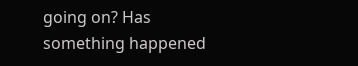going on? Has something happened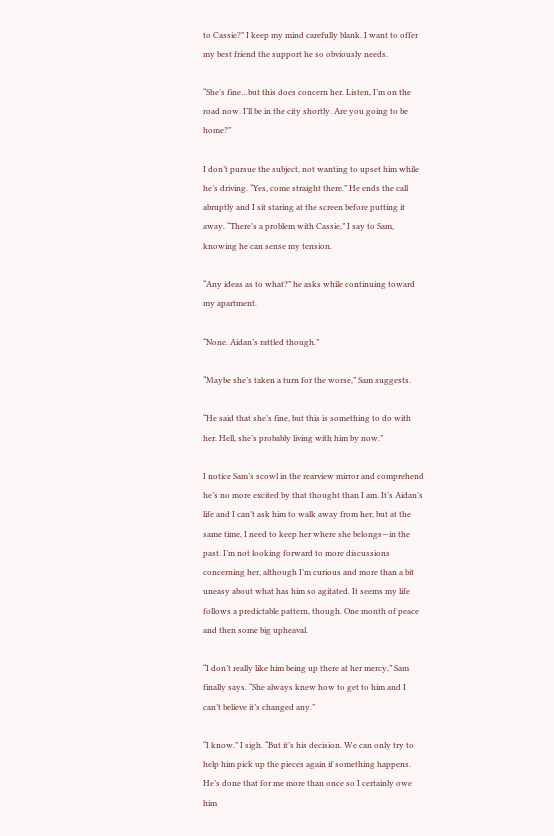to Cassie?” I keep my mind carefully blank. I want to offer my best friend the support he so obviously needs.

“She’s fine…but this does concern her. Listen, I’m on the road now. I’ll be in the city shortly. Are you going to be home?”

I don’t pursue the subject, not wanting to upset him while he’s driving. “Yes, come straight there.” He ends the call abruptly and I sit staring at the screen before putting it away. “There’s a problem with Cassie,” I say to Sam, knowing he can sense my tension.

“Any ideas as to what?” he asks while continuing toward my apartment.

“None. Aidan’s rattled though.”

“Maybe she’s taken a turn for the worse,” Sam suggests.

“He said that she’s fine, but this is something to do with her. Hell, she’s probably living with him by now.”

I notice Sam’s scowl in the rearview mirror and comprehend he’s no more excited by that thought than I am. It’s Aidan’s life and I can’t ask him to walk away from her, but at the same time, I need to keep her where she belongs—in the past. I’m not looking forward to more discussions concerning her, although I’m curious and more than a bit uneasy about what has him so agitated. It seems my life follows a predictable pattern, though. One month of peace and then some big upheaval.

“I don’t really like him being up there at her mercy,” Sam finally says. “She always knew how to get to him and I can’t believe it’s changed any.”

“I know.” I sigh. “But it’s his decision. We can only try to help him pick up the pieces again if something happens. He’s done that for me more than once so I certainly owe him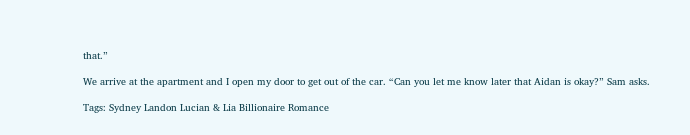that.”

We arrive at the apartment and I open my door to get out of the car. “Can you let me know later that Aidan is okay?” Sam asks.

Tags: Sydney Landon Lucian & Lia Billionaire Romance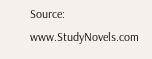Source: www.StudyNovels.com